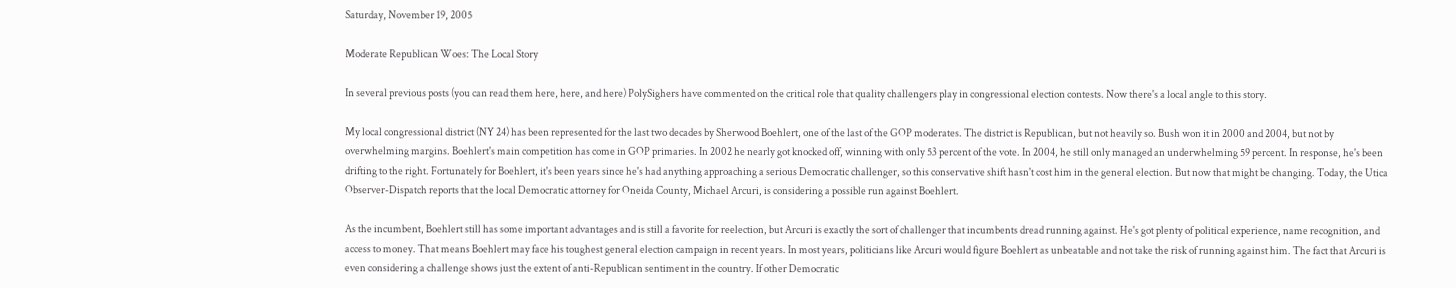Saturday, November 19, 2005

Moderate Republican Woes: The Local Story

In several previous posts (you can read them here, here, and here) PolySighers have commented on the critical role that quality challengers play in congressional election contests. Now there's a local angle to this story.

My local congressional district (NY 24) has been represented for the last two decades by Sherwood Boehlert, one of the last of the GOP moderates. The district is Republican, but not heavily so. Bush won it in 2000 and 2004, but not by overwhelming margins. Boehlert's main competition has come in GOP primaries. In 2002 he nearly got knocked off, winning with only 53 percent of the vote. In 2004, he still only managed an underwhelming 59 percent. In response, he's been drifting to the right. Fortunately for Boehlert, it's been years since he's had anything approaching a serious Democratic challenger, so this conservative shift hasn't cost him in the general election. But now that might be changing. Today, the Utica Observer-Dispatch reports that the local Democratic attorney for Oneida County, Michael Arcuri, is considering a possible run against Boehlert.

As the incumbent, Boehlert still has some important advantages and is still a favorite for reelection, but Arcuri is exactly the sort of challenger that incumbents dread running against. He's got plenty of political experience, name recognition, and access to money. That means Boehlert may face his toughest general election campaign in recent years. In most years, politicians like Arcuri would figure Boehlert as unbeatable and not take the risk of running against him. The fact that Arcuri is even considering a challenge shows just the extent of anti-Republican sentiment in the country. If other Democratic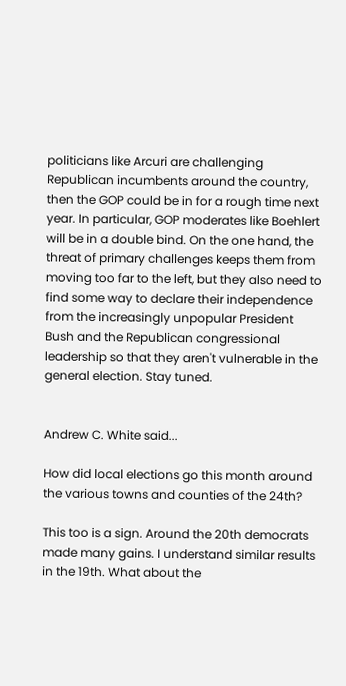politicians like Arcuri are challenging Republican incumbents around the country, then the GOP could be in for a rough time next year. In particular, GOP moderates like Boehlert will be in a double bind. On the one hand, the threat of primary challenges keeps them from moving too far to the left, but they also need to find some way to declare their independence from the increasingly unpopular President Bush and the Republican congressional leadership so that they aren't vulnerable in the general election. Stay tuned.


Andrew C. White said...

How did local elections go this month around the various towns and counties of the 24th?

This too is a sign. Around the 20th democrats made many gains. I understand similar results in the 19th. What about the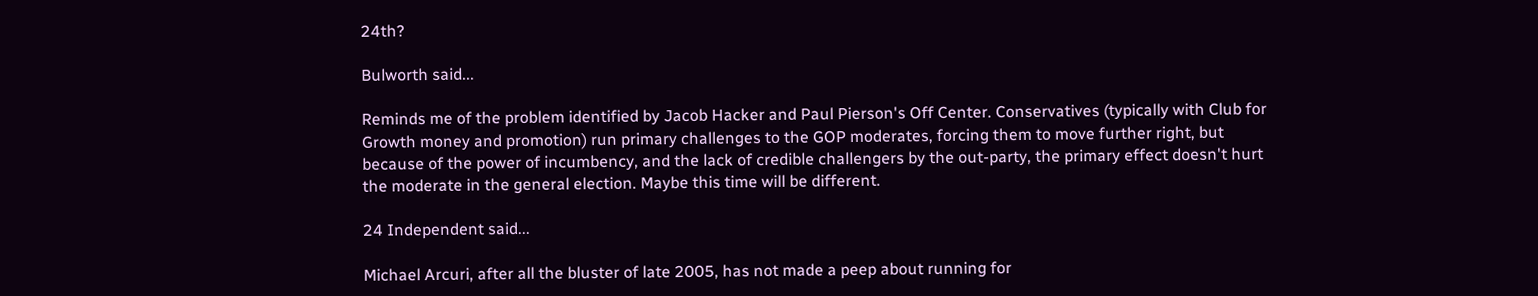24th?

Bulworth said...

Reminds me of the problem identified by Jacob Hacker and Paul Pierson's Off Center. Conservatives (typically with Club for Growth money and promotion) run primary challenges to the GOP moderates, forcing them to move further right, but because of the power of incumbency, and the lack of credible challengers by the out-party, the primary effect doesn't hurt the moderate in the general election. Maybe this time will be different.

24 Independent said...

Michael Arcuri, after all the bluster of late 2005, has not made a peep about running for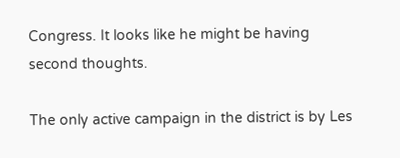Congress. It looks like he might be having second thoughts.

The only active campaign in the district is by Les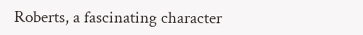Roberts, a fascinating character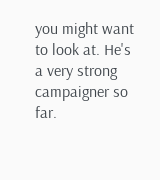you might want to look at. He's a very strong campaigner so far.